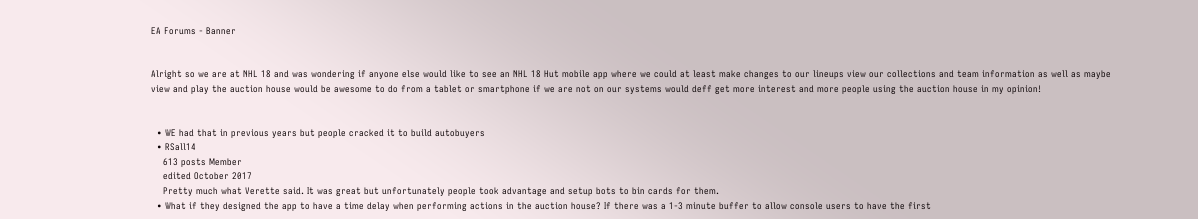EA Forums - Banner


Alright so we are at NHL 18 and was wondering if anyone else would like to see an NHL 18 Hut mobile app where we could at least make changes to our lineups view our collections and team information as well as maybe view and play the auction house would be awesome to do from a tablet or smartphone if we are not on our systems would deff get more interest and more people using the auction house in my opinion!


  • WE had that in previous years but people cracked it to build autobuyers
  • RSall14
    613 posts Member
    edited October 2017
    Pretty much what Verette said. It was great but unfortunately people took advantage and setup bots to bin cards for them.
  • What if they designed the app to have a time delay when performing actions in the auction house? If there was a 1-3 minute buffer to allow console users to have the first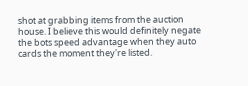shot at grabbing items from the auction house. I believe this would definitely negate the bots speed advantage when they auto cards the moment they're listed.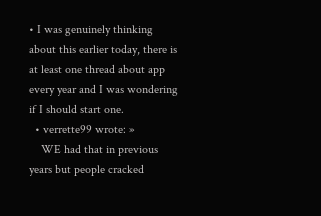• I was genuinely thinking about this earlier today, there is at least one thread about app every year and I was wondering if I should start one.
  • verrette99 wrote: »
    WE had that in previous years but people cracked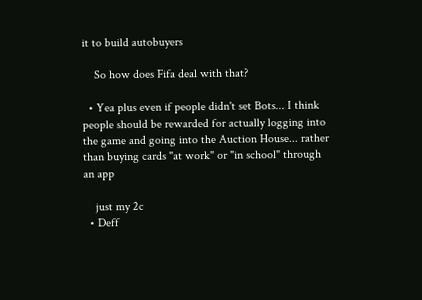it to build autobuyers

    So how does Fifa deal with that?

  • Yea plus even if people didn't set Bots... I think people should be rewarded for actually logging into the game and going into the Auction House... rather than buying cards "at work" or "in school" through an app

    just my 2c
  • Deff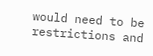would need to be restrictions and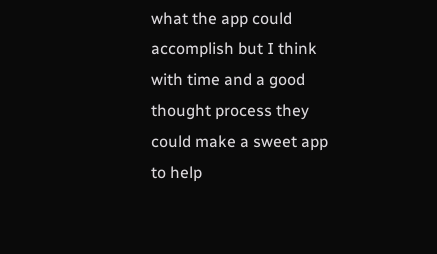what the app could accomplish but I think with time and a good thought process they could make a sweet app to help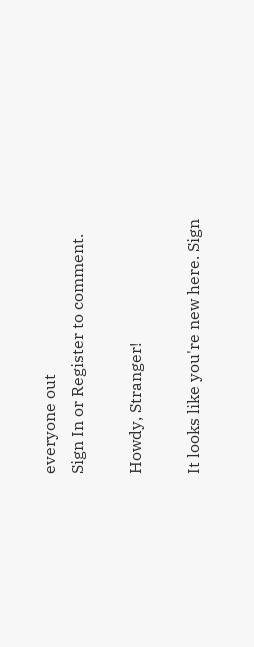everyone out
Sign In or Register to comment.

Howdy, Stranger!

It looks like you're new here. Sign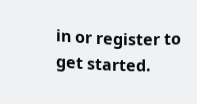in or register to get started.